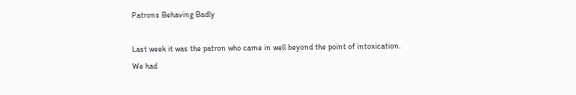Patrons Behaving Badly

Last week it was the patron who came in well beyond the point of intoxication. We had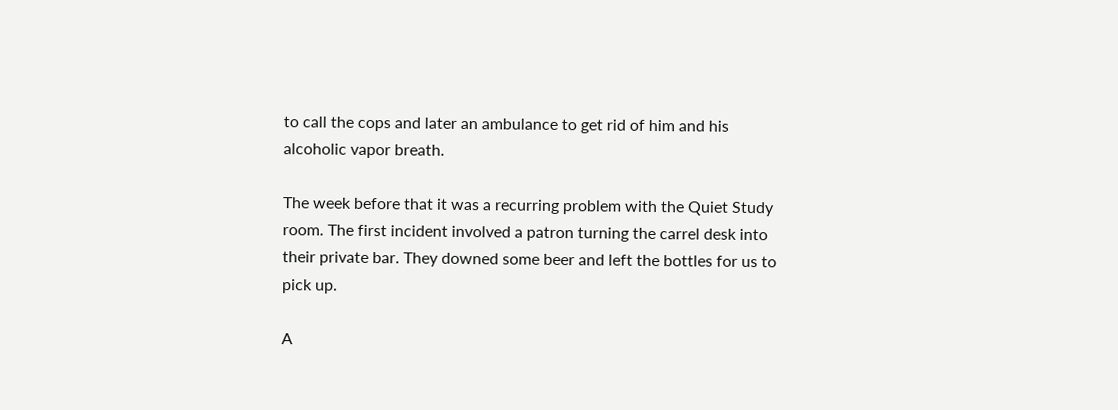to call the cops and later an ambulance to get rid of him and his alcoholic vapor breath.

The week before that it was a recurring problem with the Quiet Study room. The first incident involved a patron turning the carrel desk into their private bar. They downed some beer and left the bottles for us to pick up.

A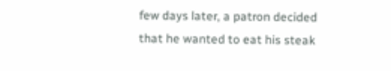few days later, a patron decided that he wanted to eat his steak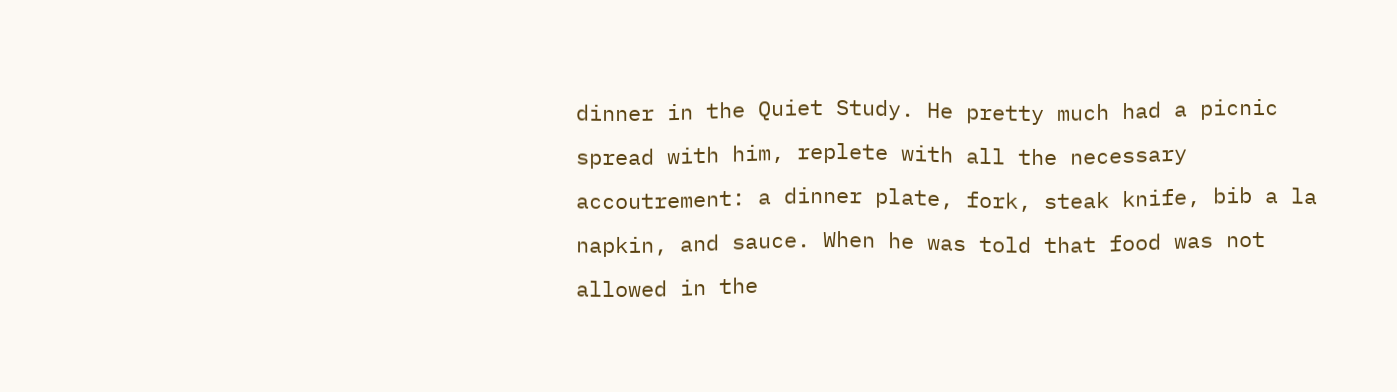dinner in the Quiet Study. He pretty much had a picnic spread with him, replete with all the necessary accoutrement: a dinner plate, fork, steak knife, bib a la napkin, and sauce. When he was told that food was not allowed in the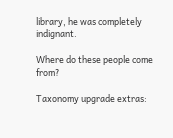library, he was completely indignant.

Where do these people come from?

Taxonomy upgrade extras: